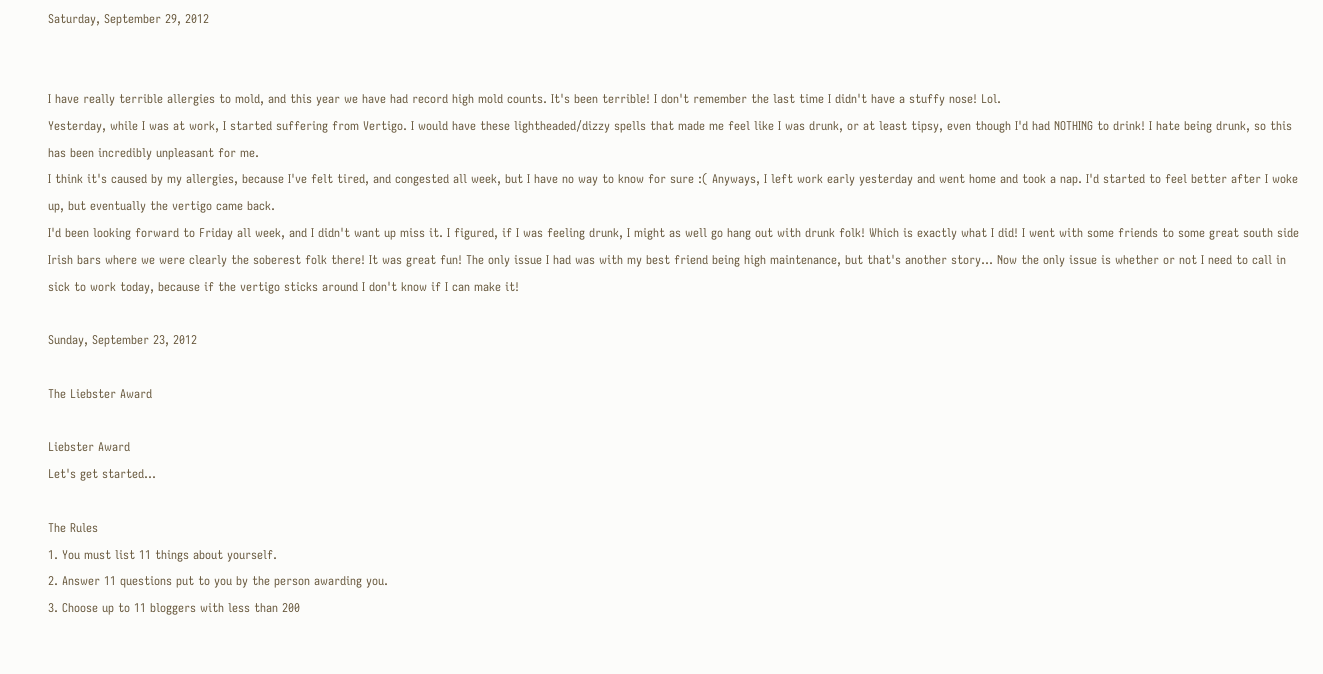Saturday, September 29, 2012


I have really terrible allergies to mold, and this year we have had record high mold counts. It's been terrible! I don't remember the last time I didn't have a stuffy nose! Lol.
Yesterday, while I was at work, I started suffering from Vertigo. I would have these lightheaded/dizzy spells that made me feel like I was drunk, or at least tipsy, even though I'd had NOTHING to drink! I hate being drunk, so this has been incredibly unpleasant for me.
I think it's caused by my allergies, because I've felt tired, and congested all week, but I have no way to know for sure :( Anyways, I left work early yesterday and went home and took a nap. I'd started to feel better after I woke up, but eventually the vertigo came back.
I'd been looking forward to Friday all week, and I didn't want up miss it. I figured, if I was feeling drunk, I might as well go hang out with drunk folk! Which is exactly what I did! I went with some friends to some great south side Irish bars where we were clearly the soberest folk there! It was great fun! The only issue I had was with my best friend being high maintenance, but that's another story... Now the only issue is whether or not I need to call in sick to work today, because if the vertigo sticks around I don't know if I can make it!

Sunday, September 23, 2012

The Liebster Award

Liebster Award
Let's get started...

The Rules
1. You must list 11 things about yourself.
2. Answer 11 questions put to you by the person awarding you.
3. Choose up to 11 bloggers with less than 200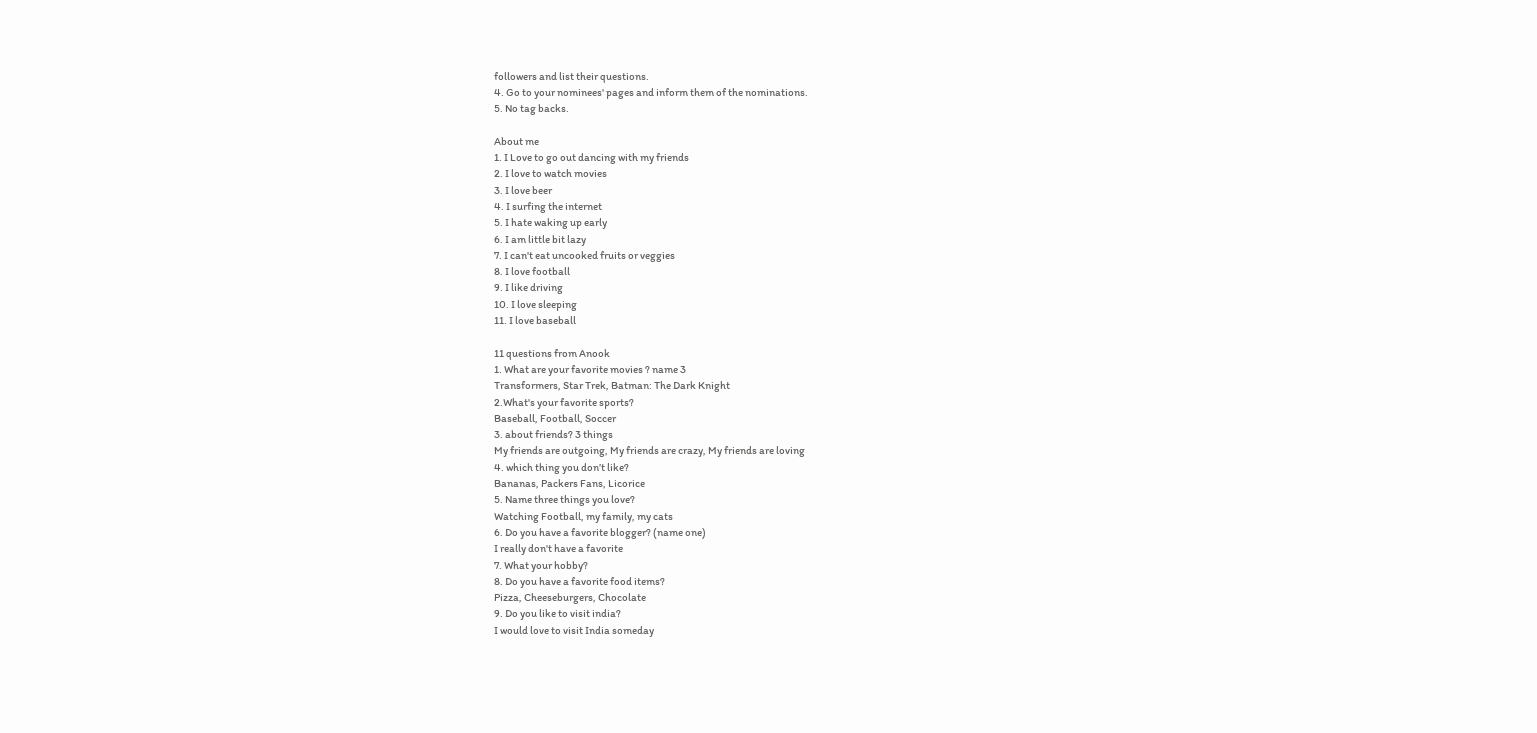followers and list their questions.
4. Go to your nominees' pages and inform them of the nominations.
5. No tag backs.

About me
1. I Love to go out dancing with my friends
2. I love to watch movies
3. I love beer
4. I surfing the internet
5. I hate waking up early
6. I am little bit lazy
7. I can't eat uncooked fruits or veggies
8. I love football
9. I like driving
10. I love sleeping
11. I love baseball

11 questions from Anook
1. What are your favorite movies ? name 3
Transformers, Star Trek, Batman: The Dark Knight
2.What's your favorite sports?
Baseball, Football, Soccer
3. about friends? 3 things
My friends are outgoing, My friends are crazy, My friends are loving
4. which thing you don’t like?
Bananas, Packers Fans, Licorice
5. Name three things you love?
Watching Football, my family, my cats
6. Do you have a favorite blogger? (name one)
I really don't have a favorite
7. What your hobby?
8. Do you have a favorite food items?
Pizza, Cheeseburgers, Chocolate
9. Do you like to visit india?
I would love to visit India someday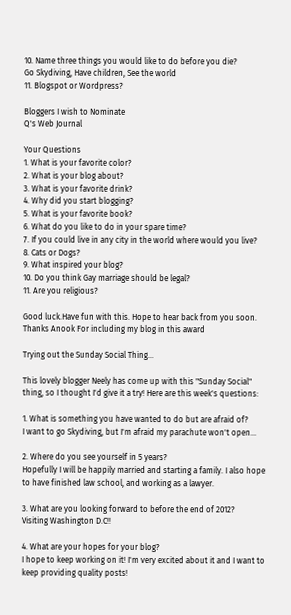10. Name three things you would like to do before you die?
Go Skydiving, Have children, See the world
11. Blogspot or Wordpress?

Bloggers I wish to Nominate
Q's Web Journal

Your Questions
1. What is your favorite color?
2. What is your blog about?
3. What is your favorite drink?
4. Why did you start blogging?
5. What is your favorite book?
6. What do you like to do in your spare time?
7. If you could live in any city in the world where would you live?
8. Cats or Dogs?
9. What inspired your blog?
10. Do you think Gay marriage should be legal?
11. Are you religious?

Good luck.Have fun with this. Hope to hear back from you soon.
Thanks Anook For including my blog in this award

Trying out the Sunday Social Thing...

This lovely blogger Neely has come up with this "Sunday Social" thing, so I thought I'd give it a try! Here are this week's questions:

1. What is something you have wanted to do but are afraid of?
I want to go Skydiving, but I'm afraid my parachute won't open...

2. Where do you see yourself in 5 years?
Hopefully I will be happily married and starting a family. I also hope to have finished law school, and working as a lawyer.

3. What are you looking forward to before the end of 2012?
Visiting Washington D.C!!

4. What are your hopes for your blog?
I hope to keep working on it! I'm very excited about it and I want to keep providing quality posts!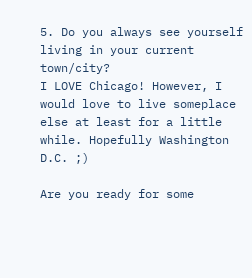5. Do you always see yourself living in your current town/city?
I LOVE Chicago! However, I would love to live someplace else at least for a little while. Hopefully Washington D.C. ;)

Are you ready for some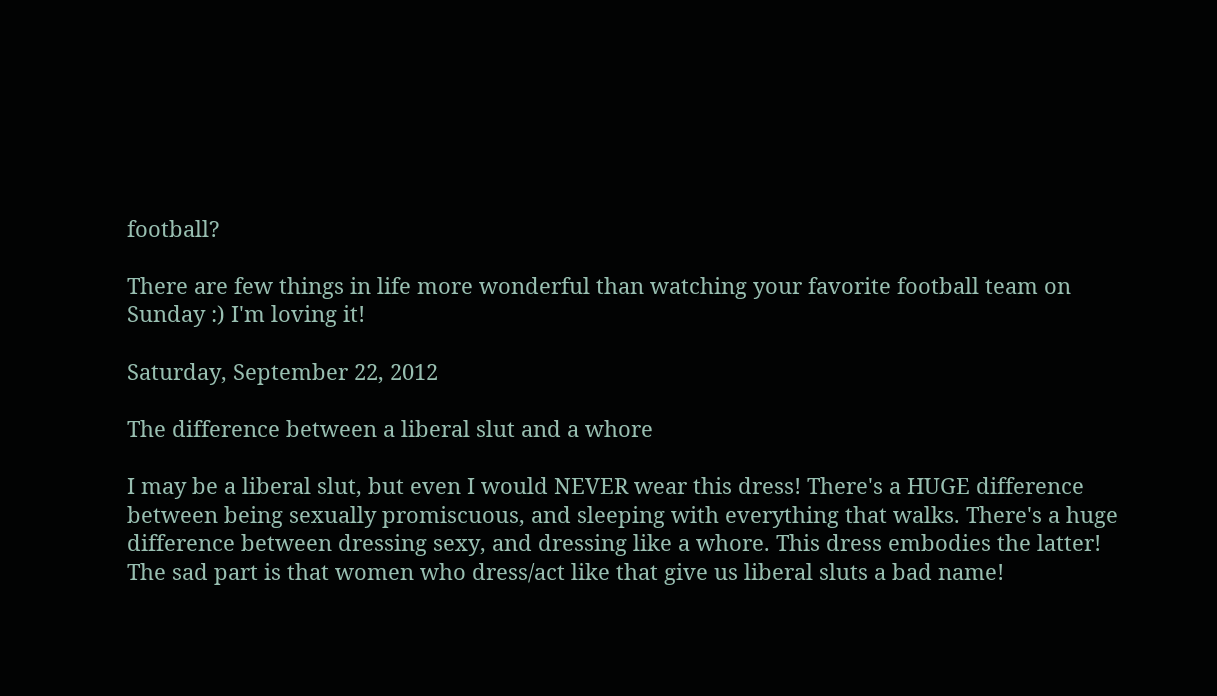football?

There are few things in life more wonderful than watching your favorite football team on Sunday :) I'm loving it!

Saturday, September 22, 2012

The difference between a liberal slut and a whore

I may be a liberal slut, but even I would NEVER wear this dress! There's a HUGE difference between being sexually promiscuous, and sleeping with everything that walks. There's a huge difference between dressing sexy, and dressing like a whore. This dress embodies the latter! The sad part is that women who dress/act like that give us liberal sluts a bad name!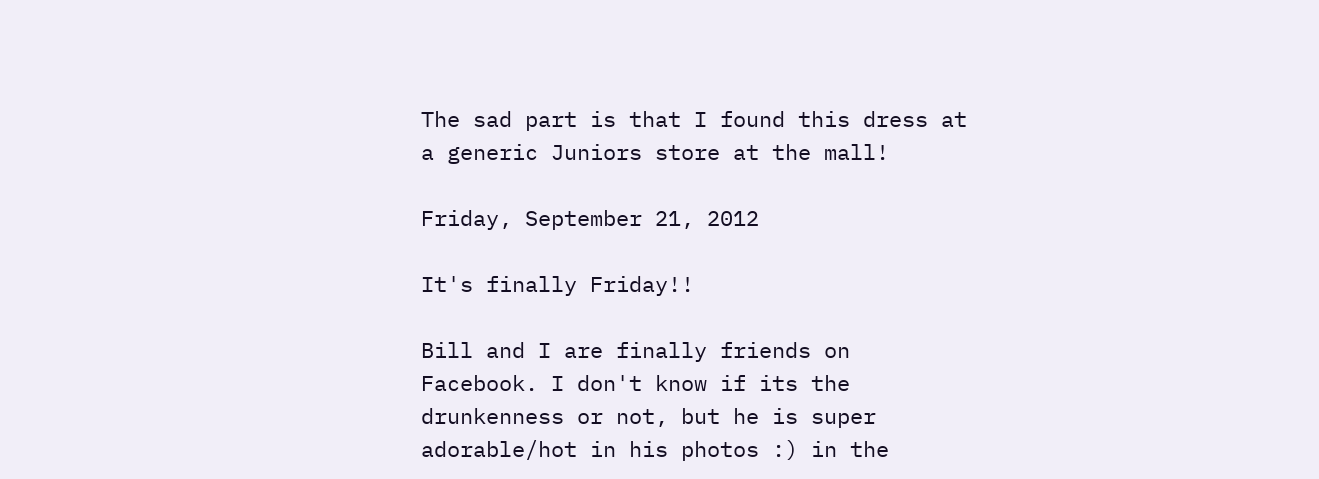The sad part is that I found this dress at a generic Juniors store at the mall!

Friday, September 21, 2012

It's finally Friday!!

Bill and I are finally friends on Facebook. I don't know if its the drunkenness or not, but he is super adorable/hot in his photos :) in the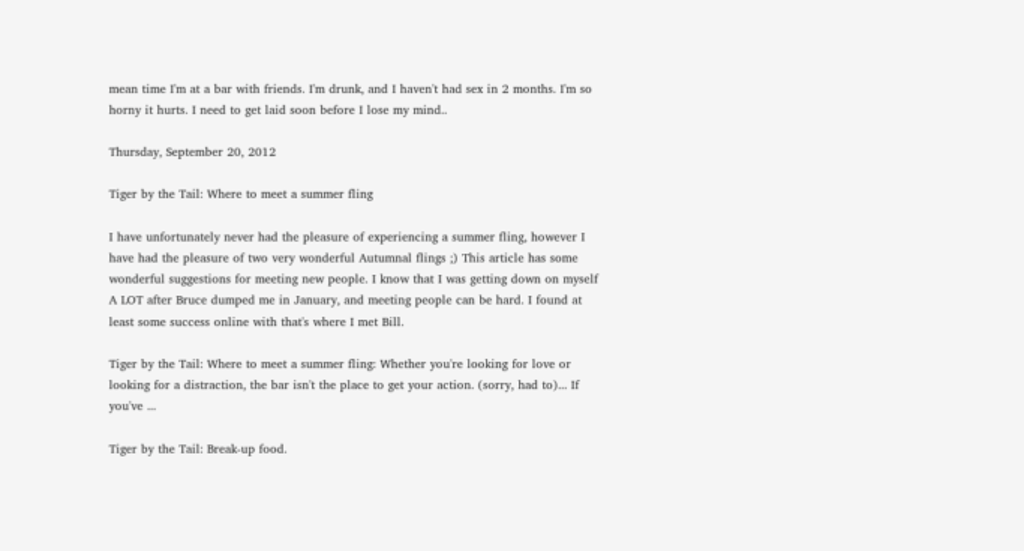mean time I'm at a bar with friends. I'm drunk, and I haven't had sex in 2 months. I'm so horny it hurts. I need to get laid soon before I lose my mind..

Thursday, September 20, 2012

Tiger by the Tail: Where to meet a summer fling

I have unfortunately never had the pleasure of experiencing a summer fling, however I have had the pleasure of two very wonderful Autumnal flings ;) This article has some wonderful suggestions for meeting new people. I know that I was getting down on myself A LOT after Bruce dumped me in January, and meeting people can be hard. I found at least some success online with that's where I met Bill.

Tiger by the Tail: Where to meet a summer fling: Whether you're looking for love or looking for a distraction, the bar isn't the place to get your action. (sorry, had to)... If you've ...

Tiger by the Tail: Break-up food.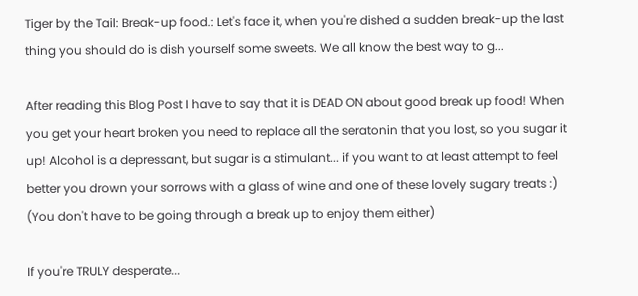Tiger by the Tail: Break-up food.: Let's face it, when you're dished a sudden break-up the last thing you should do is dish yourself some sweets. We all know the best way to g...

After reading this Blog Post I have to say that it is DEAD ON about good break up food! When you get your heart broken you need to replace all the seratonin that you lost, so you sugar it up! Alcohol is a depressant, but sugar is a stimulant... if you want to at least attempt to feel better you drown your sorrows with a glass of wine and one of these lovely sugary treats :) (You don't have to be going through a break up to enjoy them either)

If you're TRULY desperate...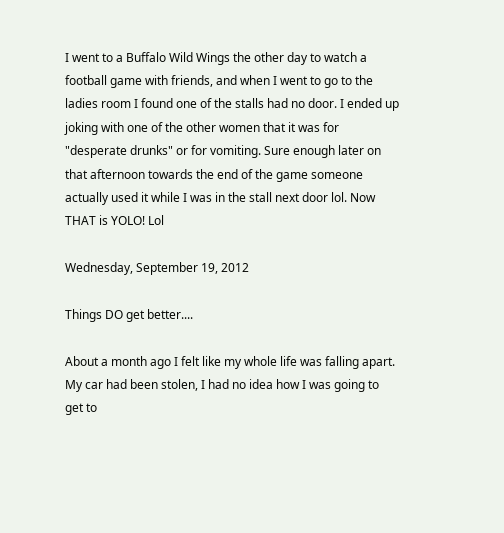I went to a Buffalo Wild Wings the other day to watch a football game with friends, and when I went to go to the ladies room I found one of the stalls had no door. I ended up joking with one of the other women that it was for "desperate drunks" or for vomiting. Sure enough later on that afternoon towards the end of the game someone actually used it while I was in the stall next door lol. Now THAT is YOLO! Lol

Wednesday, September 19, 2012

Things DO get better....

About a month ago I felt like my whole life was falling apart. My car had been stolen, I had no idea how I was going to get to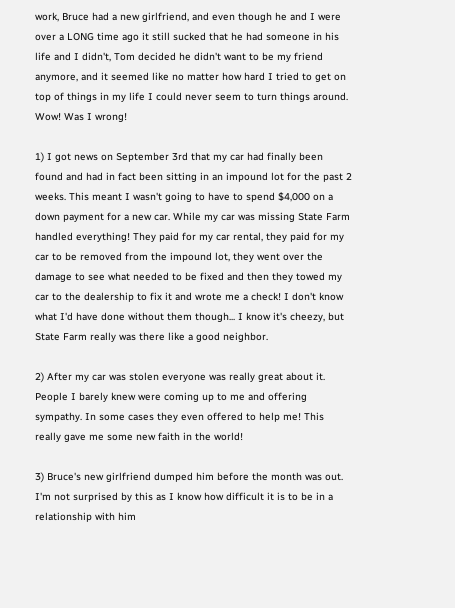work, Bruce had a new girlfriend, and even though he and I were over a LONG time ago it still sucked that he had someone in his life and I didn't, Tom decided he didn't want to be my friend anymore, and it seemed like no matter how hard I tried to get on top of things in my life I could never seem to turn things around. Wow! Was I wrong!

1) I got news on September 3rd that my car had finally been found and had in fact been sitting in an impound lot for the past 2 weeks. This meant I wasn't going to have to spend $4,000 on a down payment for a new car. While my car was missing State Farm handled everything! They paid for my car rental, they paid for my car to be removed from the impound lot, they went over the damage to see what needed to be fixed and then they towed my car to the dealership to fix it and wrote me a check! I don't know what I'd have done without them though... I know it's cheezy, but State Farm really was there like a good neighbor.

2) After my car was stolen everyone was really great about it. People I barely knew were coming up to me and offering sympathy. In some cases they even offered to help me! This really gave me some new faith in the world!

3) Bruce's new girlfriend dumped him before the month was out. I'm not surprised by this as I know how difficult it is to be in a relationship with him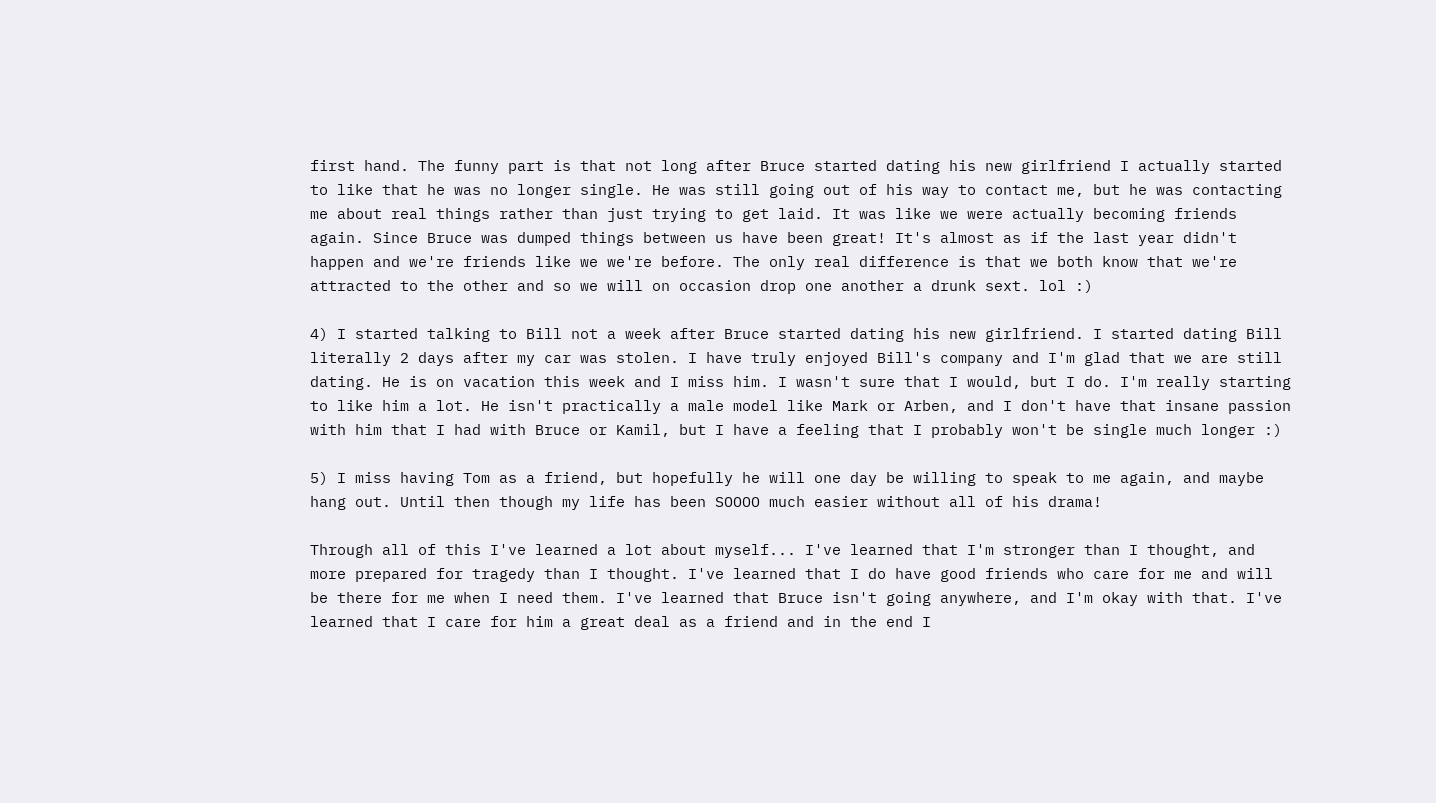first hand. The funny part is that not long after Bruce started dating his new girlfriend I actually started to like that he was no longer single. He was still going out of his way to contact me, but he was contacting me about real things rather than just trying to get laid. It was like we were actually becoming friends again. Since Bruce was dumped things between us have been great! It's almost as if the last year didn't happen and we're friends like we we're before. The only real difference is that we both know that we're attracted to the other and so we will on occasion drop one another a drunk sext. lol :)

4) I started talking to Bill not a week after Bruce started dating his new girlfriend. I started dating Bill literally 2 days after my car was stolen. I have truly enjoyed Bill's company and I'm glad that we are still dating. He is on vacation this week and I miss him. I wasn't sure that I would, but I do. I'm really starting to like him a lot. He isn't practically a male model like Mark or Arben, and I don't have that insane passion with him that I had with Bruce or Kamil, but I have a feeling that I probably won't be single much longer :)

5) I miss having Tom as a friend, but hopefully he will one day be willing to speak to me again, and maybe hang out. Until then though my life has been SOOOO much easier without all of his drama!

Through all of this I've learned a lot about myself... I've learned that I'm stronger than I thought, and more prepared for tragedy than I thought. I've learned that I do have good friends who care for me and will be there for me when I need them. I've learned that Bruce isn't going anywhere, and I'm okay with that. I've learned that I care for him a great deal as a friend and in the end I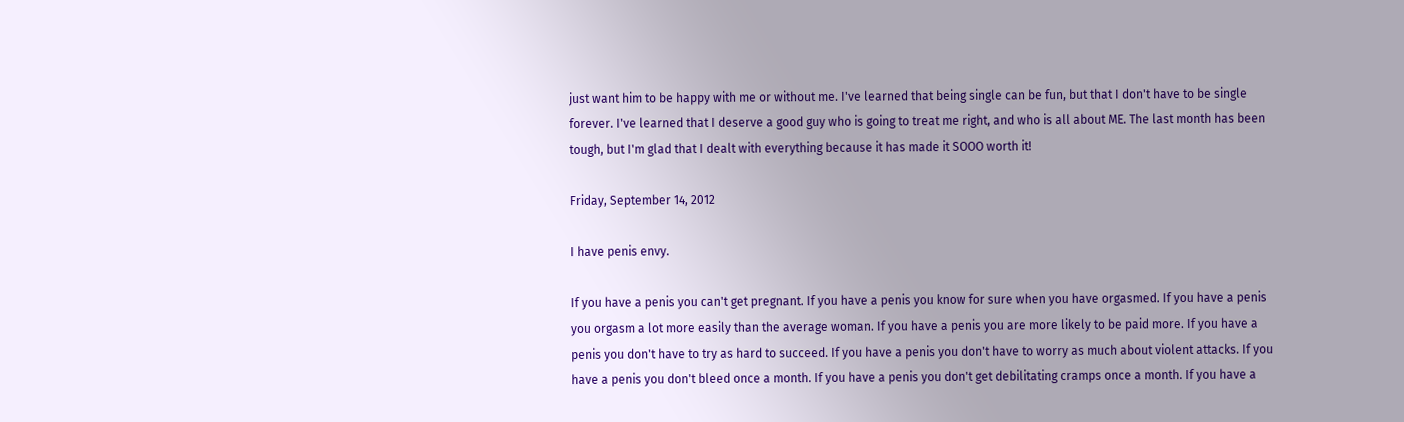just want him to be happy with me or without me. I've learned that being single can be fun, but that I don't have to be single forever. I've learned that I deserve a good guy who is going to treat me right, and who is all about ME. The last month has been tough, but I'm glad that I dealt with everything because it has made it SOOO worth it!

Friday, September 14, 2012

I have penis envy.

If you have a penis you can't get pregnant. If you have a penis you know for sure when you have orgasmed. If you have a penis you orgasm a lot more easily than the average woman. If you have a penis you are more likely to be paid more. If you have a penis you don't have to try as hard to succeed. If you have a penis you don't have to worry as much about violent attacks. If you have a penis you don't bleed once a month. If you have a penis you don't get debilitating cramps once a month. If you have a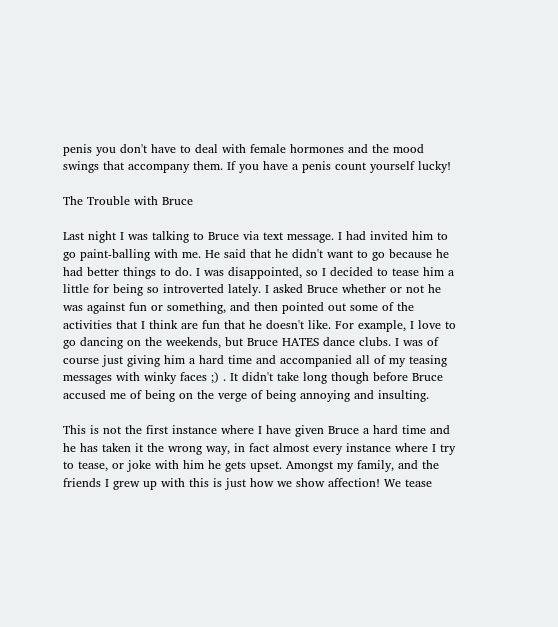penis you don't have to deal with female hormones and the mood swings that accompany them. If you have a penis count yourself lucky!

The Trouble with Bruce

Last night I was talking to Bruce via text message. I had invited him to go paint-balling with me. He said that he didn't want to go because he had better things to do. I was disappointed, so I decided to tease him a little for being so introverted lately. I asked Bruce whether or not he was against fun or something, and then pointed out some of the activities that I think are fun that he doesn't like. For example, I love to go dancing on the weekends, but Bruce HATES dance clubs. I was of course just giving him a hard time and accompanied all of my teasing messages with winky faces ;) . It didn't take long though before Bruce accused me of being on the verge of being annoying and insulting.

This is not the first instance where I have given Bruce a hard time and he has taken it the wrong way, in fact almost every instance where I try to tease, or joke with him he gets upset. Amongst my family, and the friends I grew up with this is just how we show affection! We tease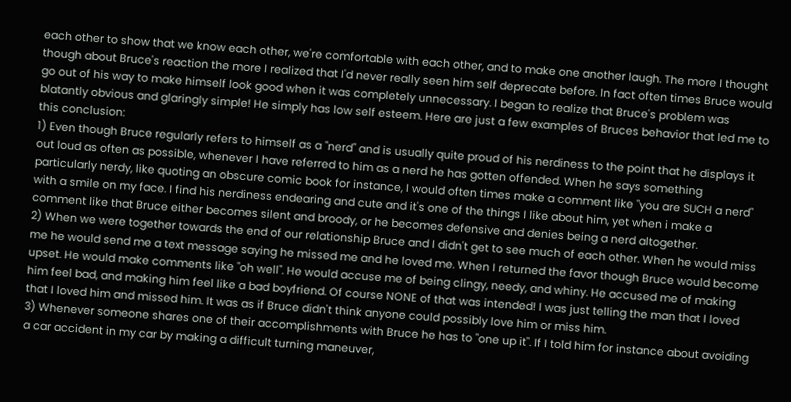each other to show that we know each other, we're comfortable with each other, and to make one another laugh. The more I thought though about Bruce's reaction the more I realized that I'd never really seen him self deprecate before. In fact often times Bruce would go out of his way to make himself look good when it was completely unnecessary. I began to realize that Bruce's problem was blatantly obvious and glaringly simple! He simply has low self esteem. Here are just a few examples of Bruces behavior that led me to this conclusion:
1) Even though Bruce regularly refers to himself as a "nerd" and is usually quite proud of his nerdiness to the point that he displays it out loud as often as possible, whenever I have referred to him as a nerd he has gotten offended. When he says something particularly nerdy, like quoting an obscure comic book for instance, I would often times make a comment like "you are SUCH a nerd" with a smile on my face. I find his nerdiness endearing and cute and it's one of the things I like about him, yet when i make a comment like that Bruce either becomes silent and broody, or he becomes defensive and denies being a nerd altogether.
2) When we were together towards the end of our relationship Bruce and I didn't get to see much of each other. When he would miss me he would send me a text message saying he missed me and he loved me. When I returned the favor though Bruce would become upset. He would make comments like "oh well". He would accuse me of being clingy, needy, and whiny. He accused me of making him feel bad, and making him feel like a bad boyfriend. Of course NONE of that was intended! I was just telling the man that I loved that I loved him and missed him. It was as if Bruce didn't think anyone could possibly love him or miss him.
3) Whenever someone shares one of their accomplishments with Bruce he has to "one up it". If I told him for instance about avoiding a car accident in my car by making a difficult turning maneuver,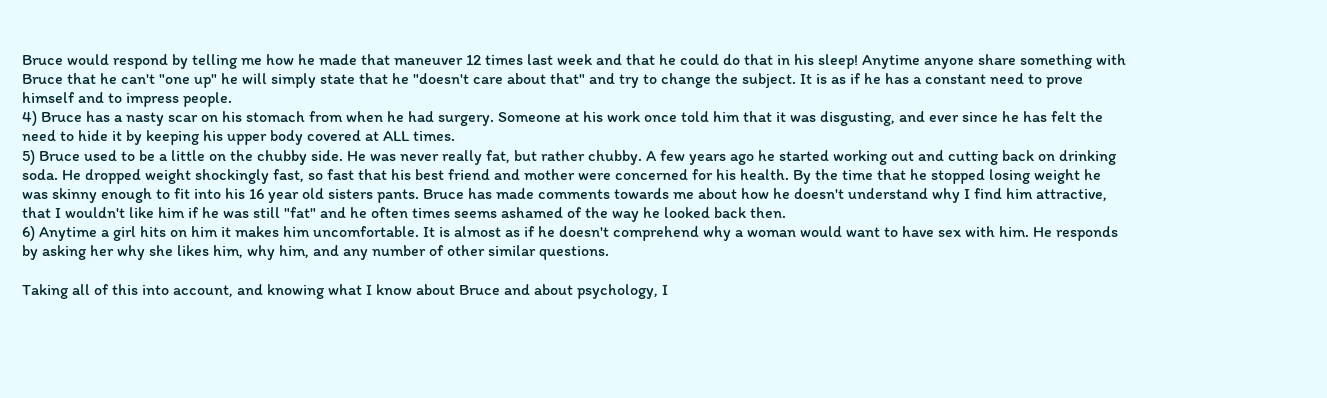Bruce would respond by telling me how he made that maneuver 12 times last week and that he could do that in his sleep! Anytime anyone share something with Bruce that he can't "one up" he will simply state that he "doesn't care about that" and try to change the subject. It is as if he has a constant need to prove himself and to impress people.
4) Bruce has a nasty scar on his stomach from when he had surgery. Someone at his work once told him that it was disgusting, and ever since he has felt the need to hide it by keeping his upper body covered at ALL times.
5) Bruce used to be a little on the chubby side. He was never really fat, but rather chubby. A few years ago he started working out and cutting back on drinking soda. He dropped weight shockingly fast, so fast that his best friend and mother were concerned for his health. By the time that he stopped losing weight he was skinny enough to fit into his 16 year old sisters pants. Bruce has made comments towards me about how he doesn't understand why I find him attractive, that I wouldn't like him if he was still "fat" and he often times seems ashamed of the way he looked back then.
6) Anytime a girl hits on him it makes him uncomfortable. It is almost as if he doesn't comprehend why a woman would want to have sex with him. He responds by asking her why she likes him, why him, and any number of other similar questions.

Taking all of this into account, and knowing what I know about Bruce and about psychology, I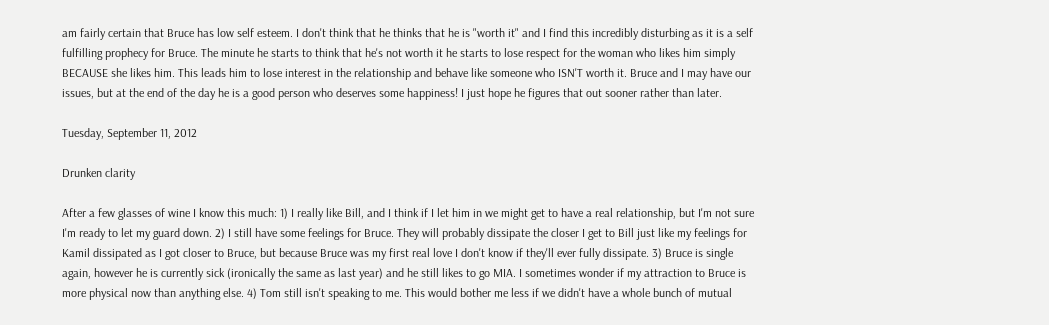am fairly certain that Bruce has low self esteem. I don't think that he thinks that he is "worth it" and I find this incredibly disturbing as it is a self fulfilling prophecy for Bruce. The minute he starts to think that he's not worth it he starts to lose respect for the woman who likes him simply BECAUSE she likes him. This leads him to lose interest in the relationship and behave like someone who ISN'T worth it. Bruce and I may have our issues, but at the end of the day he is a good person who deserves some happiness! I just hope he figures that out sooner rather than later.

Tuesday, September 11, 2012

Drunken clarity

After a few glasses of wine I know this much: 1) I really like Bill, and I think if I let him in we might get to have a real relationship, but I'm not sure I'm ready to let my guard down. 2) I still have some feelings for Bruce. They will probably dissipate the closer I get to Bill just like my feelings for Kamil dissipated as I got closer to Bruce, but because Bruce was my first real love I don't know if they'll ever fully dissipate. 3) Bruce is single again, however he is currently sick (ironically the same as last year) and he still likes to go MIA. I sometimes wonder if my attraction to Bruce is more physical now than anything else. 4) Tom still isn't speaking to me. This would bother me less if we didn't have a whole bunch of mutual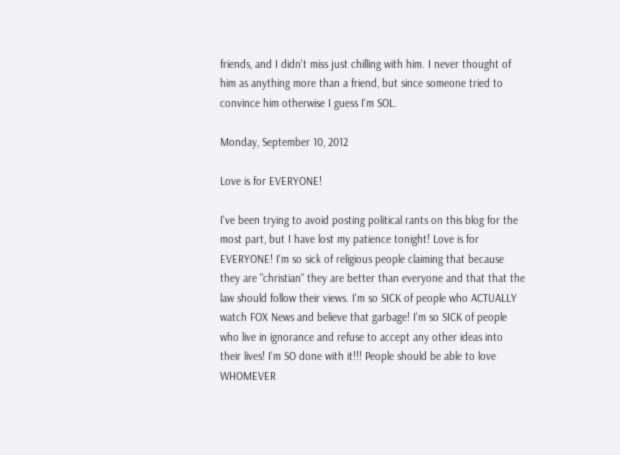friends, and I didn't miss just chilling with him. I never thought of him as anything more than a friend, but since someone tried to convince him otherwise I guess I'm SOL.

Monday, September 10, 2012

Love is for EVERYONE!

I've been trying to avoid posting political rants on this blog for the most part, but I have lost my patience tonight! Love is for EVERYONE! I'm so sick of religious people claiming that because they are "christian" they are better than everyone and that that the law should follow their views. I'm so SICK of people who ACTUALLY watch FOX News and believe that garbage! I'm so SICK of people who live in ignorance and refuse to accept any other ideas into their lives! I'm SO done with it!!! People should be able to love WHOMEVER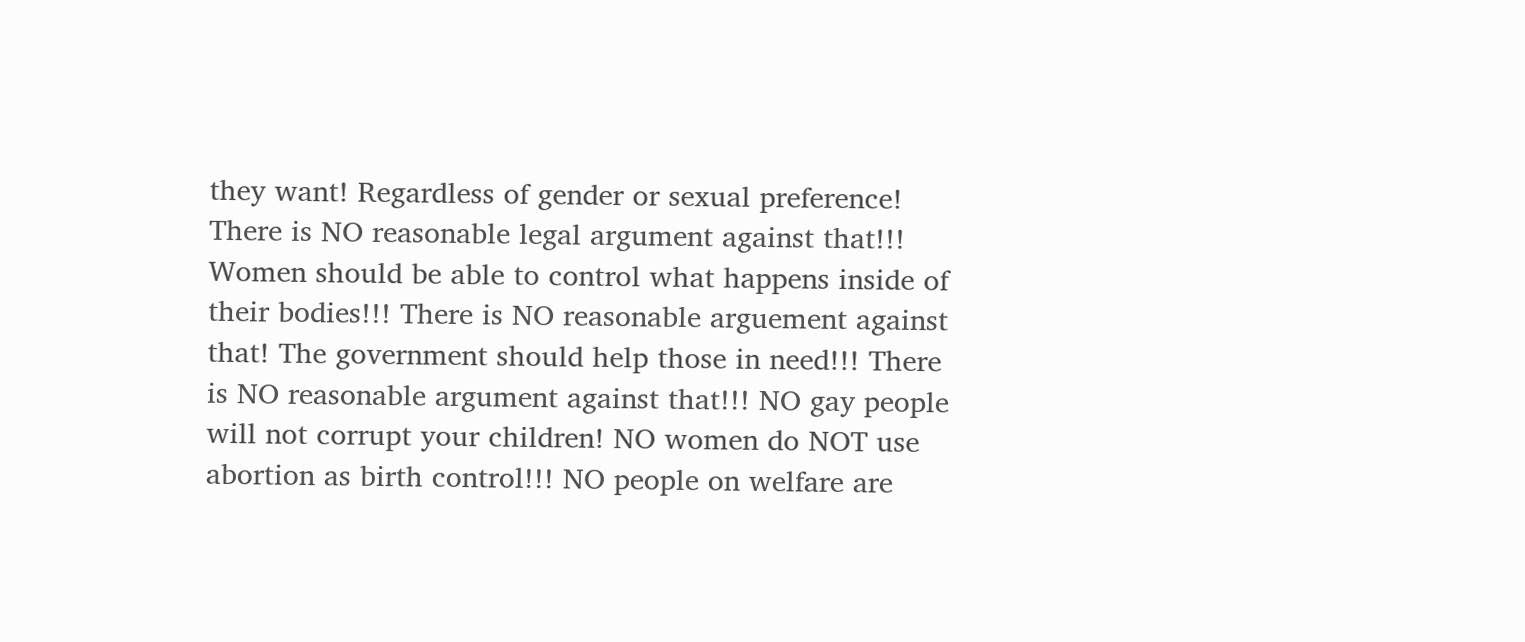they want! Regardless of gender or sexual preference! There is NO reasonable legal argument against that!!! Women should be able to control what happens inside of their bodies!!! There is NO reasonable arguement against that! The government should help those in need!!! There is NO reasonable argument against that!!! NO gay people will not corrupt your children! NO women do NOT use abortion as birth control!!! NO people on welfare are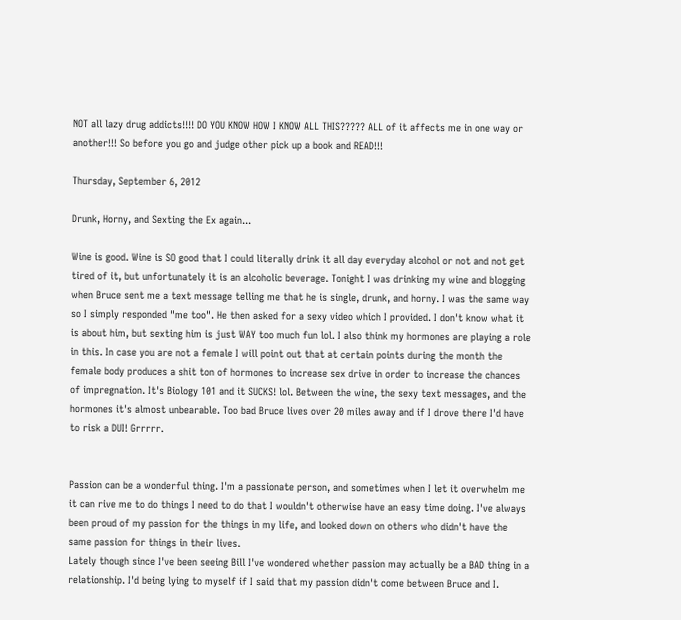NOT all lazy drug addicts!!!! DO YOU KNOW HOW I KNOW ALL THIS????? ALL of it affects me in one way or another!!! So before you go and judge other pick up a book and READ!!!

Thursday, September 6, 2012

Drunk, Horny, and Sexting the Ex again...

Wine is good. Wine is SO good that I could literally drink it all day everyday alcohol or not and not get tired of it, but unfortunately it is an alcoholic beverage. Tonight I was drinking my wine and blogging when Bruce sent me a text message telling me that he is single, drunk, and horny. I was the same way so I simply responded "me too". He then asked for a sexy video which I provided. I don't know what it is about him, but sexting him is just WAY too much fun lol. I also think my hormones are playing a role in this. In case you are not a female I will point out that at certain points during the month the female body produces a shit ton of hormones to increase sex drive in order to increase the chances of impregnation. It's Biology 101 and it SUCKS! lol. Between the wine, the sexy text messages, and the hormones it's almost unbearable. Too bad Bruce lives over 20 miles away and if I drove there I'd have to risk a DUI! Grrrrr.


Passion can be a wonderful thing. I'm a passionate person, and sometimes when I let it overwhelm me it can rive me to do things I need to do that I wouldn't otherwise have an easy time doing. I've always been proud of my passion for the things in my life, and looked down on others who didn't have the same passion for things in their lives.
Lately though since I've been seeing Bill I've wondered whether passion may actually be a BAD thing in a relationship. I'd being lying to myself if I said that my passion didn't come between Bruce and I.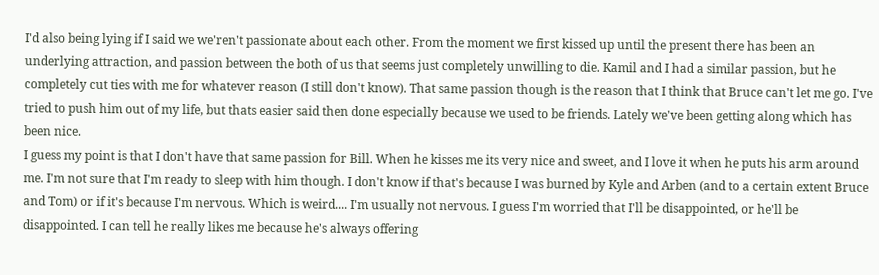I'd also being lying if I said we we'ren't passionate about each other. From the moment we first kissed up until the present there has been an underlying attraction, and passion between the both of us that seems just completely unwilling to die. Kamil and I had a similar passion, but he completely cut ties with me for whatever reason (I still don't know). That same passion though is the reason that I think that Bruce can't let me go. I've tried to push him out of my life, but thats easier said then done especially because we used to be friends. Lately we've been getting along which has been nice.
I guess my point is that I don't have that same passion for Bill. When he kisses me its very nice and sweet, and I love it when he puts his arm around me. I'm not sure that I'm ready to sleep with him though. I don't know if that's because I was burned by Kyle and Arben (and to a certain extent Bruce and Tom) or if it's because I'm nervous. Which is weird.... I'm usually not nervous. I guess I'm worried that I'll be disappointed, or he'll be disappointed. I can tell he really likes me because he's always offering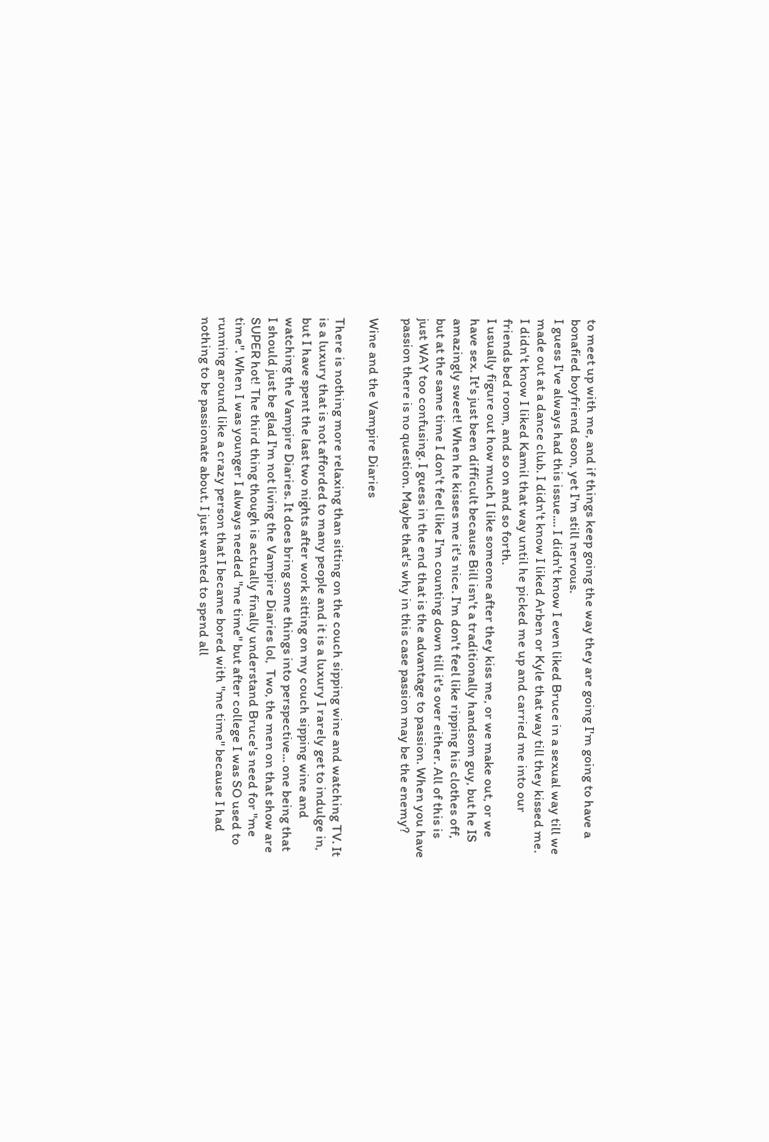to meet up with me, and if things keep going the way they are going I'm going to have a bonafied boyfriend soon, yet I'm still nervous.
I guess I've always had this issue.... I didn't know I even liked Bruce in a sexual way till we made out at a dance club. I didn't know I liked Arben or Kyle that way till they kissed me. I didn't know I liked Kamil that way until he picked me up and carried me into our friends bed room, and so on and so forth.
I usually figure out how much I like someone after they kiss me, or we make out, or we have sex. It's just been difficult because Bill isn't a traditionally handsom guy, but he IS amazingly sweet! When he kisses me it's nice. I'm don't feel like ripping his clothes off, but at the same time I don't feel like I'm counting down till it's over either. All of this is just WAY too confusing. I guess in the end that is the advantage to passion. When you have passion there is no question. Maybe that's why in this case passion may be the enemy?

Wine and the Vampire Diaries

There is nothing more relaxing than sitting on the couch sipping wine and watching TV. It is a luxury that is not afforded to many people and it is a luxury I rarely get to indulge in, but I have spent the last two nights after work sitting on my couch sipping wine and watching the Vampire Diaries. It does bring some things into perspective... one being that I should just be glad I'm not living the Vampire Diaries lol,  Two, the men on that show are SUPER hot! The third thing though is actually finally understand Bruce's need for "me time". When I was younger I always needed "me time" but after college I was SO used to running around like a crazy person that I became bored with "me time" because I had nothing to be passionate about. I just wanted to spend all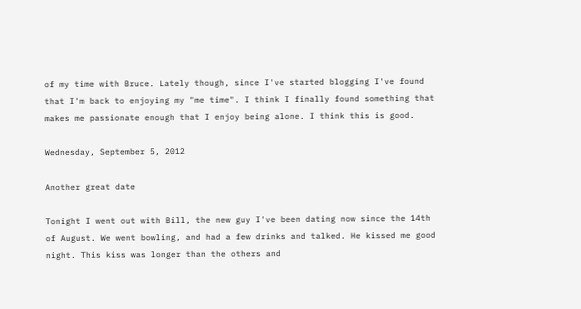of my time with Bruce. Lately though, since I've started blogging I've found that I'm back to enjoying my "me time". I think I finally found something that makes me passionate enough that I enjoy being alone. I think this is good.

Wednesday, September 5, 2012

Another great date

Tonight I went out with Bill, the new guy I've been dating now since the 14th of August. We went bowling, and had a few drinks and talked. He kissed me good night. This kiss was longer than the others and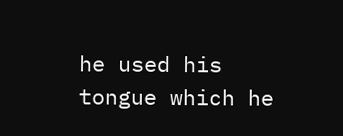he used his tongue which he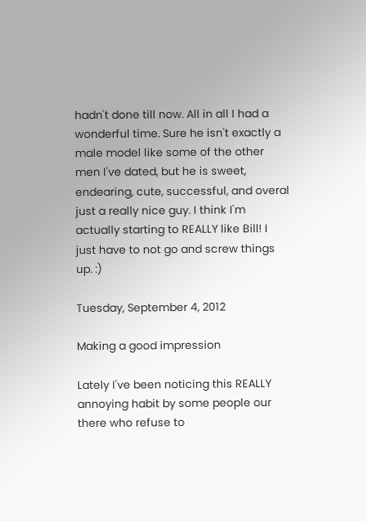hadn't done till now. All in all I had a wonderful time. Sure he isn't exactly a male model like some of the other men I've dated, but he is sweet, endearing, cute, successful, and overal just a really nice guy. I think I'm actually starting to REALLY like Bill! I just have to not go and screw things up. :)

Tuesday, September 4, 2012

Making a good impression

Lately I've been noticing this REALLY annoying habit by some people our there who refuse to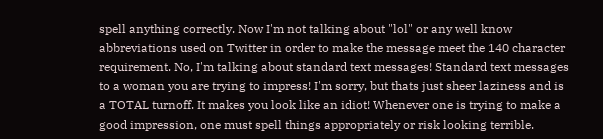spell anything correctly. Now I'm not talking about "lol" or any well know abbreviations used on Twitter in order to make the message meet the 140 character requirement. No, I'm talking about standard text messages! Standard text messages to a woman you are trying to impress! I'm sorry, but thats just sheer laziness and is a TOTAL turnoff. It makes you look like an idiot! Whenever one is trying to make a good impression, one must spell things appropriately or risk looking terrible.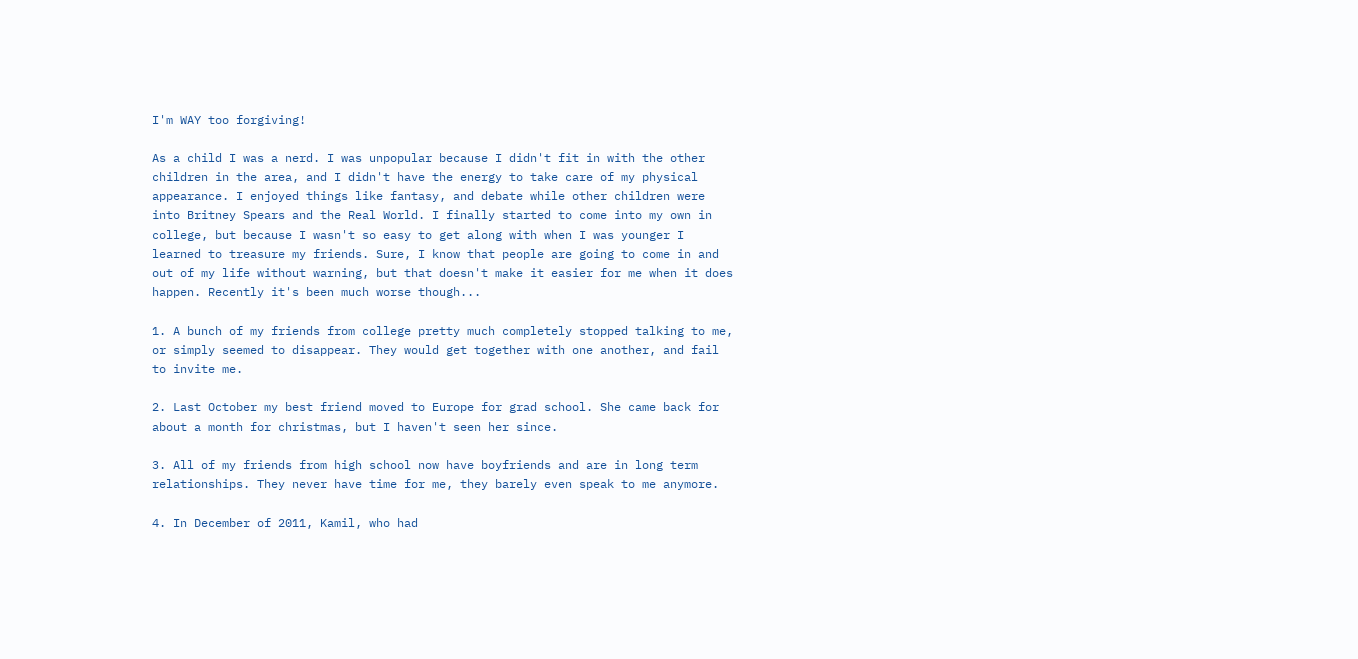I'm WAY too forgiving!

As a child I was a nerd. I was unpopular because I didn't fit in with the other children in the area, and I didn't have the energy to take care of my physical appearance. I enjoyed things like fantasy, and debate while other children were into Britney Spears and the Real World. I finally started to come into my own in college, but because I wasn't so easy to get along with when I was younger I learned to treasure my friends. Sure, I know that people are going to come in and out of my life without warning, but that doesn't make it easier for me when it does happen. Recently it's been much worse though...

1. A bunch of my friends from college pretty much completely stopped talking to me, or simply seemed to disappear. They would get together with one another, and fail to invite me.

2. Last October my best friend moved to Europe for grad school. She came back for about a month for christmas, but I haven't seen her since.

3. All of my friends from high school now have boyfriends and are in long term relationships. They never have time for me, they barely even speak to me anymore.

4. In December of 2011, Kamil, who had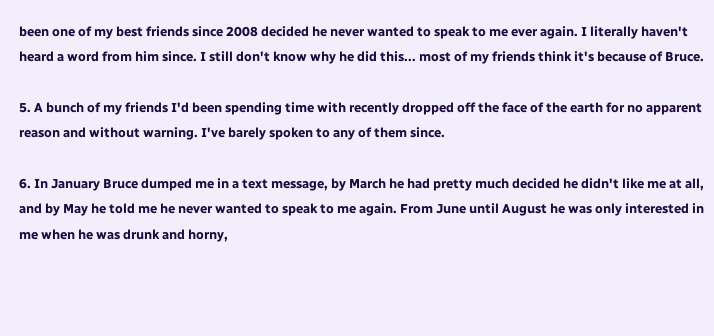been one of my best friends since 2008 decided he never wanted to speak to me ever again. I literally haven't heard a word from him since. I still don't know why he did this... most of my friends think it's because of Bruce.

5. A bunch of my friends I'd been spending time with recently dropped off the face of the earth for no apparent reason and without warning. I've barely spoken to any of them since.

6. In January Bruce dumped me in a text message, by March he had pretty much decided he didn't like me at all, and by May he told me he never wanted to speak to me again. From June until August he was only interested in me when he was drunk and horny,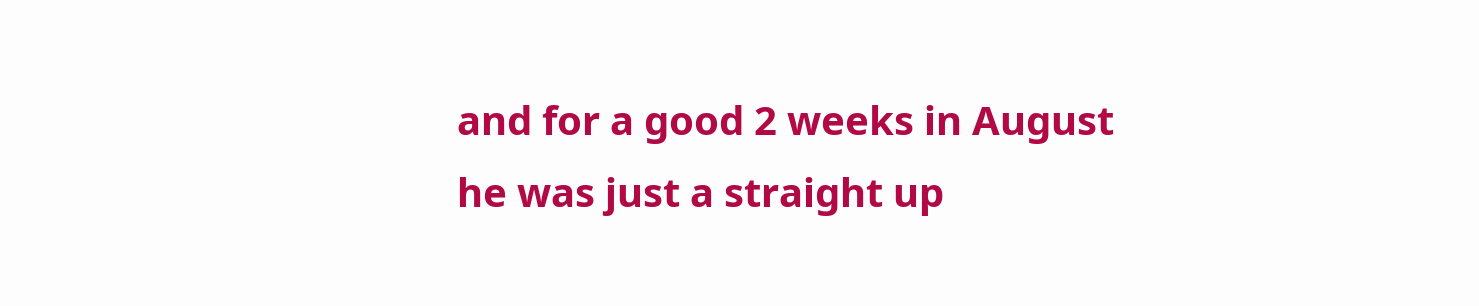and for a good 2 weeks in August he was just a straight up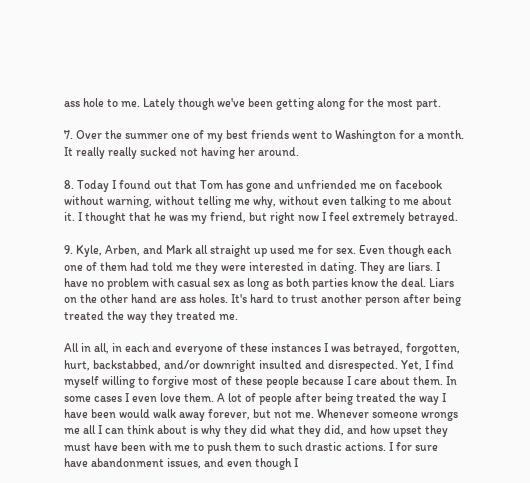ass hole to me. Lately though we've been getting along for the most part.

7. Over the summer one of my best friends went to Washington for a month. It really really sucked not having her around.

8. Today I found out that Tom has gone and unfriended me on facebook without warning, without telling me why, without even talking to me about it. I thought that he was my friend, but right now I feel extremely betrayed.

9. Kyle, Arben, and Mark all straight up used me for sex. Even though each one of them had told me they were interested in dating. They are liars. I have no problem with casual sex as long as both parties know the deal. Liars on the other hand are ass holes. It's hard to trust another person after being treated the way they treated me.

All in all, in each and everyone of these instances I was betrayed, forgotten, hurt, backstabbed, and/or downright insulted and disrespected. Yet, I find myself willing to forgive most of these people because I care about them. In some cases I even love them. A lot of people after being treated the way I have been would walk away forever, but not me. Whenever someone wrongs me all I can think about is why they did what they did, and how upset they must have been with me to push them to such drastic actions. I for sure have abandonment issues, and even though I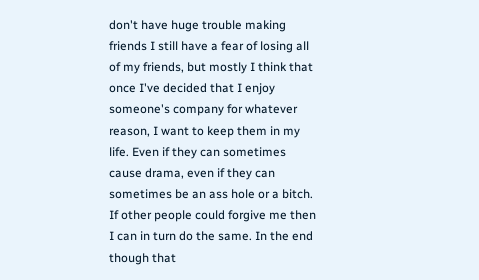don't have huge trouble making friends I still have a fear of losing all of my friends, but mostly I think that once I've decided that I enjoy someone's company for whatever reason, I want to keep them in my life. Even if they can sometimes cause drama, even if they can sometimes be an ass hole or a bitch. If other people could forgive me then I can in turn do the same. In the end though that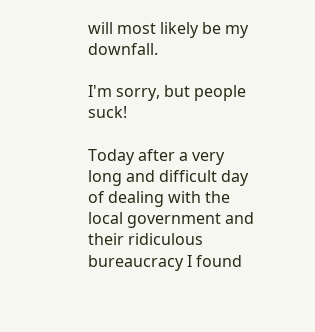will most likely be my downfall.

I'm sorry, but people suck!

Today after a very long and difficult day of dealing with the local government and their ridiculous bureaucracy I found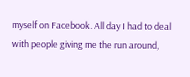myself on Facebook. All day I had to deal with people giving me the run around,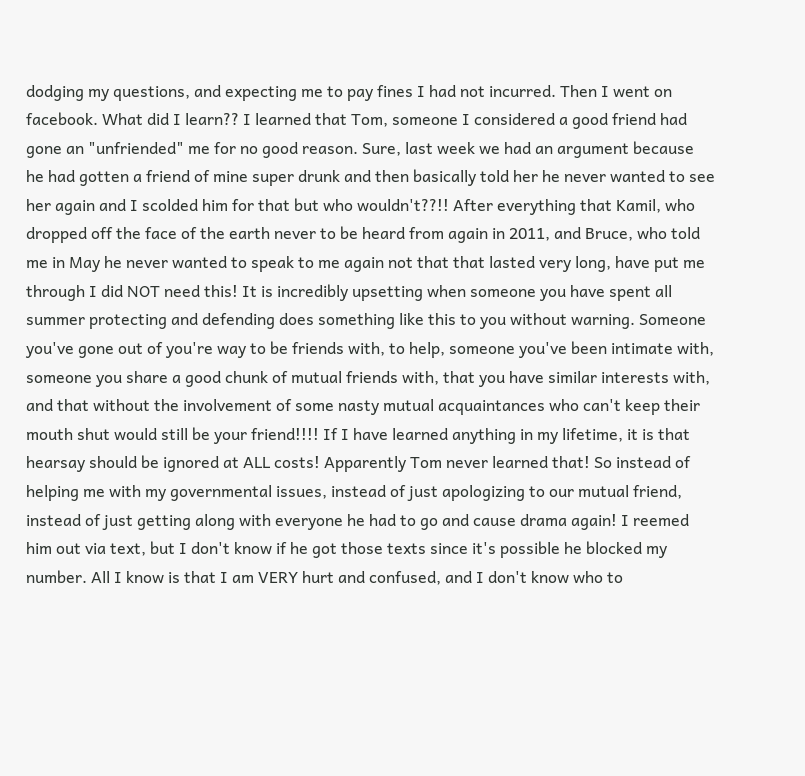dodging my questions, and expecting me to pay fines I had not incurred. Then I went on facebook. What did I learn?? I learned that Tom, someone I considered a good friend had gone an "unfriended" me for no good reason. Sure, last week we had an argument because he had gotten a friend of mine super drunk and then basically told her he never wanted to see her again and I scolded him for that but who wouldn't??!! After everything that Kamil, who dropped off the face of the earth never to be heard from again in 2011, and Bruce, who told me in May he never wanted to speak to me again not that that lasted very long, have put me through I did NOT need this! It is incredibly upsetting when someone you have spent all summer protecting and defending does something like this to you without warning. Someone you've gone out of you're way to be friends with, to help, someone you've been intimate with, someone you share a good chunk of mutual friends with, that you have similar interests with, and that without the involvement of some nasty mutual acquaintances who can't keep their mouth shut would still be your friend!!!! If I have learned anything in my lifetime, it is that hearsay should be ignored at ALL costs! Apparently Tom never learned that! So instead of helping me with my governmental issues, instead of just apologizing to our mutual friend, instead of just getting along with everyone he had to go and cause drama again! I reemed him out via text, but I don't know if he got those texts since it's possible he blocked my number. All I know is that I am VERY hurt and confused, and I don't know who to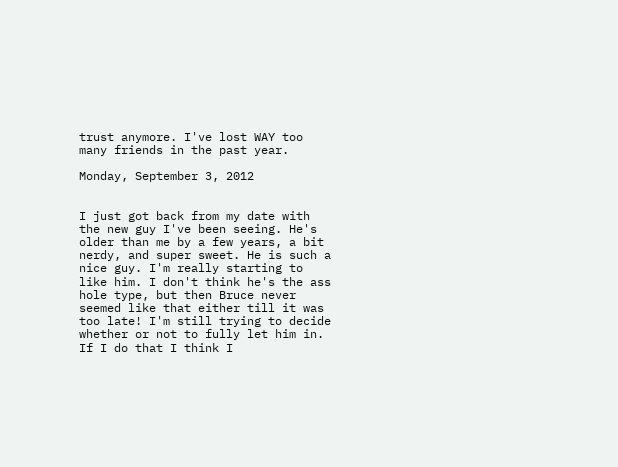trust anymore. I've lost WAY too many friends in the past year.

Monday, September 3, 2012


I just got back from my date with the new guy I've been seeing. He's older than me by a few years, a bit nerdy, and super sweet. He is such a nice guy. I'm really starting to like him. I don't think he's the ass hole type, but then Bruce never seemed like that either till it was too late! I'm still trying to decide whether or not to fully let him in. If I do that I think I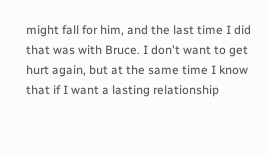might fall for him, and the last time I did that was with Bruce. I don't want to get hurt again, but at the same time I know that if I want a lasting relationship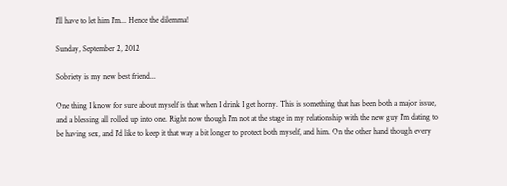I'll have to let him I'm... Hence the dilemma!

Sunday, September 2, 2012

Sobriety is my new best friend...

One thing I know for sure about myself is that when I drink I get horny. This is something that has been both a major issue, and a blessing all rolled up into one. Right now though I'm not at the stage in my relationship with the new guy I'm dating to be having sex, and I'd like to keep it that way a bit longer to protect both myself, and him. On the other hand though every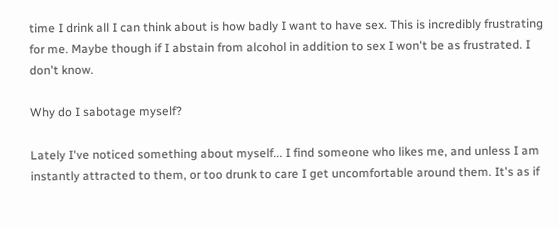time I drink all I can think about is how badly I want to have sex. This is incredibly frustrating for me. Maybe though if I abstain from alcohol in addition to sex I won't be as frustrated. I don't know.

Why do I sabotage myself?

Lately I've noticed something about myself... I find someone who likes me, and unless I am instantly attracted to them, or too drunk to care I get uncomfortable around them. It's as if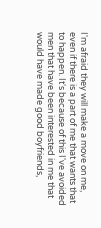I'm afraid they will make a move on me, even if there is a part of me that wants that to happen. It's because of this I've avoided men that have been interested in me that would have made good boyfriends,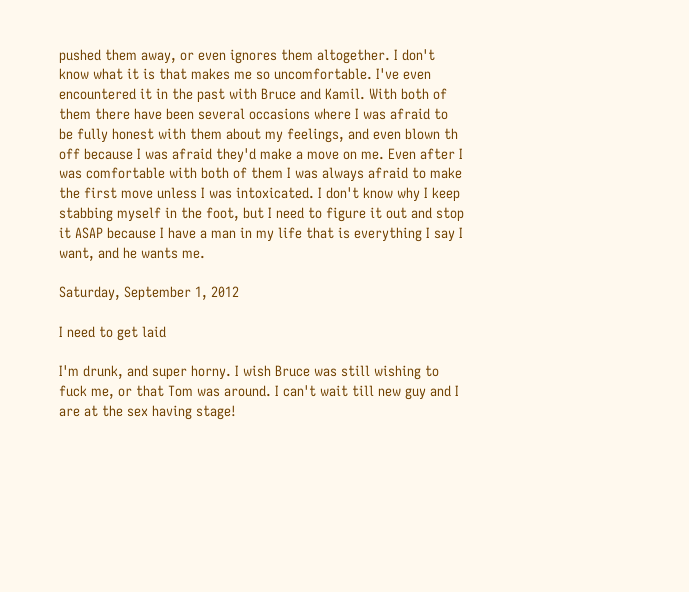pushed them away, or even ignores them altogether. I don't know what it is that makes me so uncomfortable. I've even encountered it in the past with Bruce and Kamil. With both of them there have been several occasions where I was afraid to be fully honest with them about my feelings, and even blown th off because I was afraid they'd make a move on me. Even after I was comfortable with both of them I was always afraid to make the first move unless I was intoxicated. I don't know why I keep stabbing myself in the foot, but I need to figure it out and stop it ASAP because I have a man in my life that is everything I say I want, and he wants me.

Saturday, September 1, 2012

I need to get laid

I'm drunk, and super horny. I wish Bruce was still wishing to fuck me, or that Tom was around. I can't wait till new guy and I are at the sex having stage!